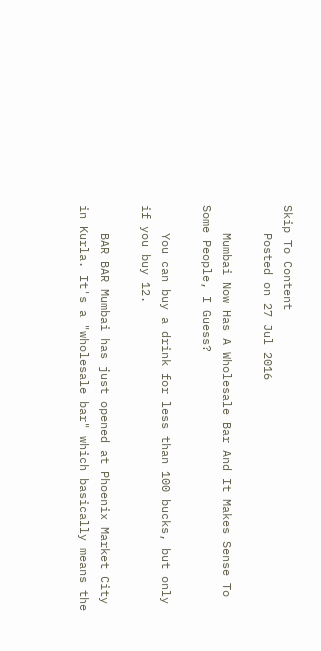Skip To Content
    Posted on 27 Jul 2016

    Mumbai Now Has A Wholesale Bar And It Makes Sense To Some People, I Guess?

    You can buy a drink for less than 100 bucks, but only if you buy 12.

    BAR BAR Mumbai has just opened at Phoenix Market City in Kurla. It's a "wholesale bar" which basically means the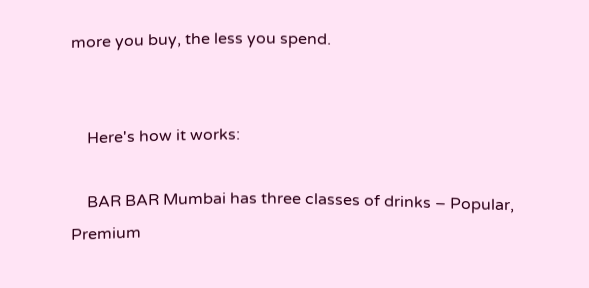more you buy, the less you spend.


    Here's how it works:

    BAR BAR Mumbai has three classes of drinks – Popular, Premium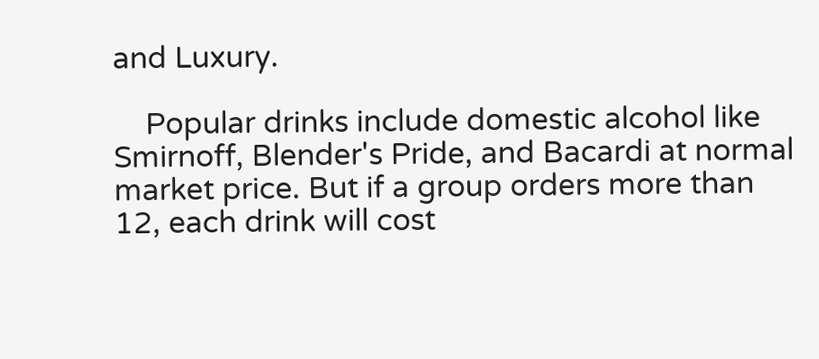and Luxury.

    Popular drinks include domestic alcohol like Smirnoff, Blender's Pride, and Bacardi at normal market price. But if a group orders more than 12, each drink will cost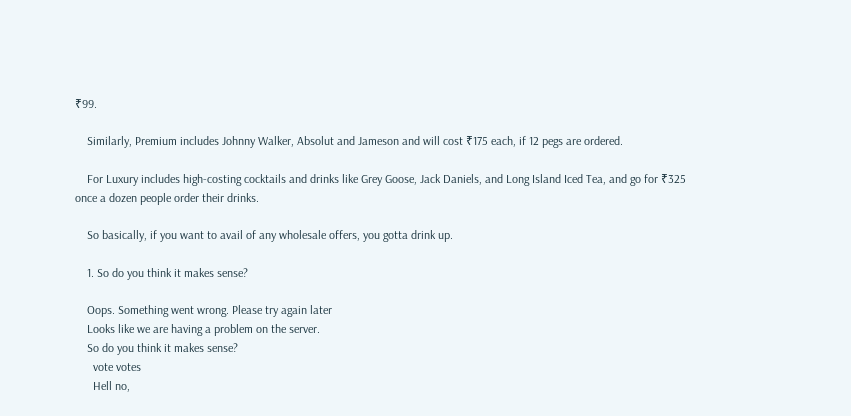₹99.

    Similarly, Premium includes Johnny Walker, Absolut and Jameson and will cost ₹175 each, if 12 pegs are ordered.

    For Luxury includes high-costing cocktails and drinks like Grey Goose, Jack Daniels, and Long Island Iced Tea, and go for ₹325 once a dozen people order their drinks.

    So basically, if you want to avail of any wholesale offers, you gotta drink up.

    1. So do you think it makes sense?

    Oops. Something went wrong. Please try again later
    Looks like we are having a problem on the server.
    So do you think it makes sense?
      vote votes
      Hell no,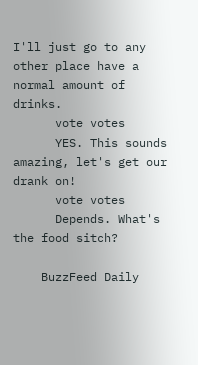I'll just go to any other place have a normal amount of drinks.
      vote votes
      YES. This sounds amazing, let's get our drank on!
      vote votes
      Depends. What's the food sitch?

    BuzzFeed Daily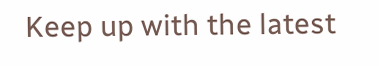Keep up with the latest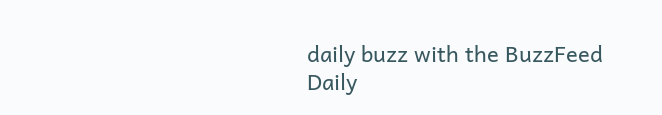daily buzz with the BuzzFeed Daily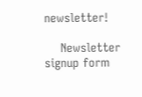newsletter!

    Newsletter signup form